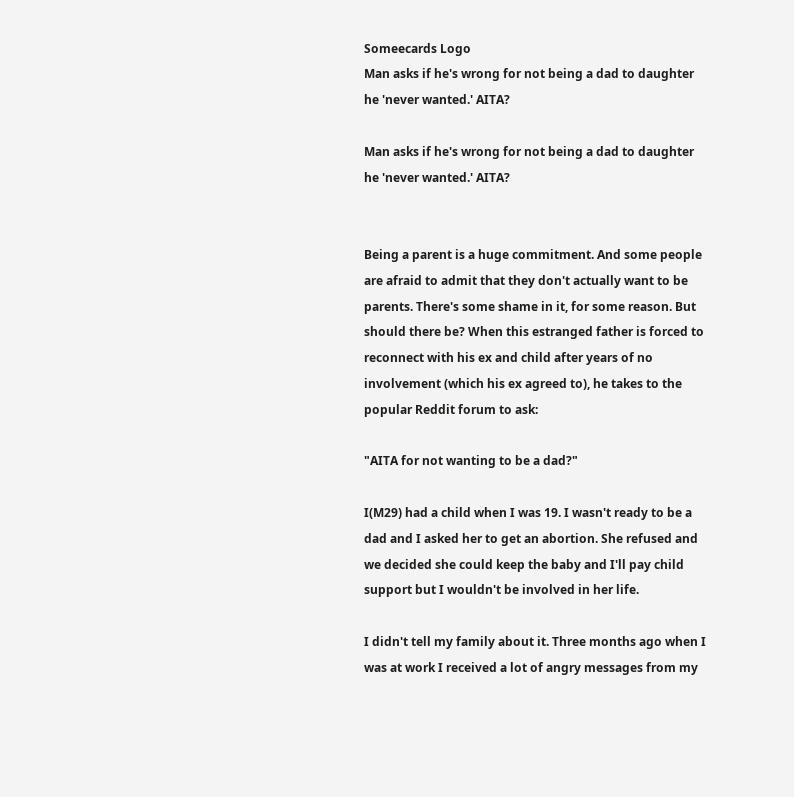Someecards Logo
Man asks if he's wrong for not being a dad to daughter he 'never wanted.' AITA?

Man asks if he's wrong for not being a dad to daughter he 'never wanted.' AITA?


Being a parent is a huge commitment. And some people are afraid to admit that they don't actually want to be parents. There's some shame in it, for some reason. But should there be? When this estranged father is forced to reconnect with his ex and child after years of no involvement (which his ex agreed to), he takes to the popular Reddit forum to ask:

"AITA for not wanting to be a dad?"

I(M29) had a child when I was 19. I wasn't ready to be a dad and I asked her to get an abortion. She refused and we decided she could keep the baby and I'll pay child support but I wouldn't be involved in her life.

I didn't tell my family about it. Three months ago when I was at work I received a lot of angry messages from my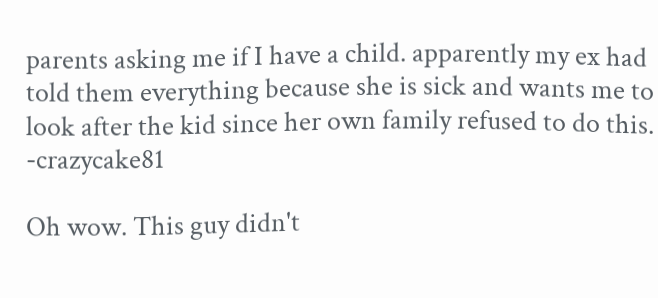parents asking me if I have a child. apparently my ex had told them everything because she is sick and wants me to look after the kid since her own family refused to do this. -crazycake81

Oh wow. This guy didn't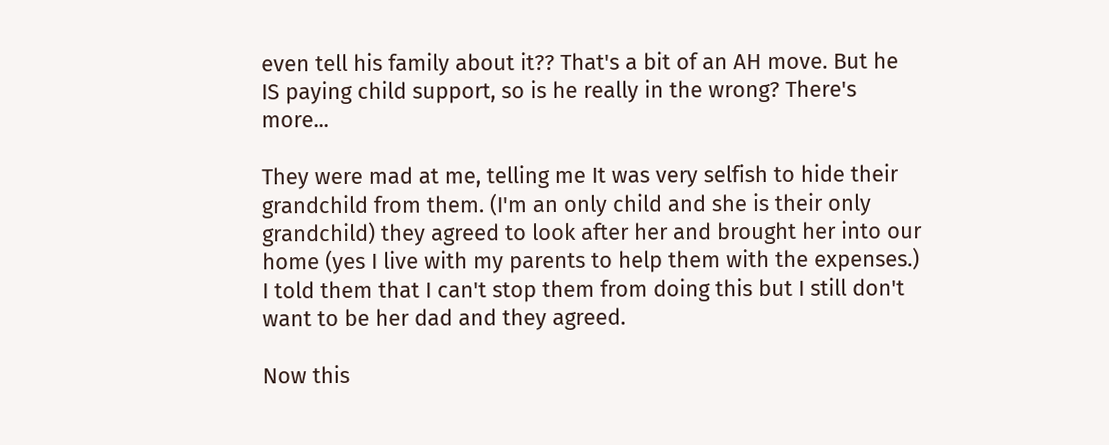even tell his family about it?? That's a bit of an AH move. But he IS paying child support, so is he really in the wrong? There's more...

They were mad at me, telling me It was very selfish to hide their grandchild from them. (I'm an only child and she is their only grandchild) they agreed to look after her and brought her into our home (yes I live with my parents to help them with the expenses.) I told them that I can't stop them from doing this but I still don't want to be her dad and they agreed.

Now this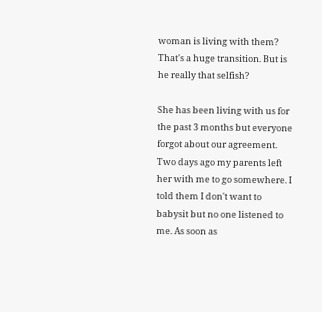woman is living with them? That's a huge transition. But is he really that selfish?

She has been living with us for the past 3 months but everyone forgot about our agreement. Two days ago my parents left her with me to go somewhere. I told them I don't want to babysit but no one listened to me. As soon as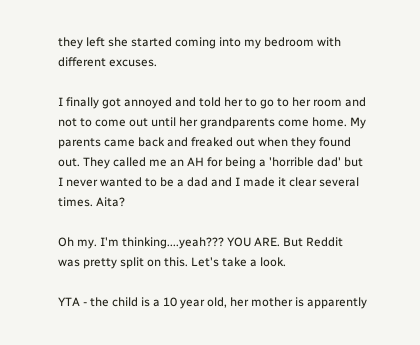they left she started coming into my bedroom with different excuses.

I finally got annoyed and told her to go to her room and not to come out until her grandparents come home. My parents came back and freaked out when they found out. They called me an AH for being a 'horrible dad' but I never wanted to be a dad and I made it clear several times. Aita?

Oh my. I'm thinking....yeah??? YOU ARE. But Reddit was pretty split on this. Let's take a look.

YTA - the child is a 10 year old, her mother is apparently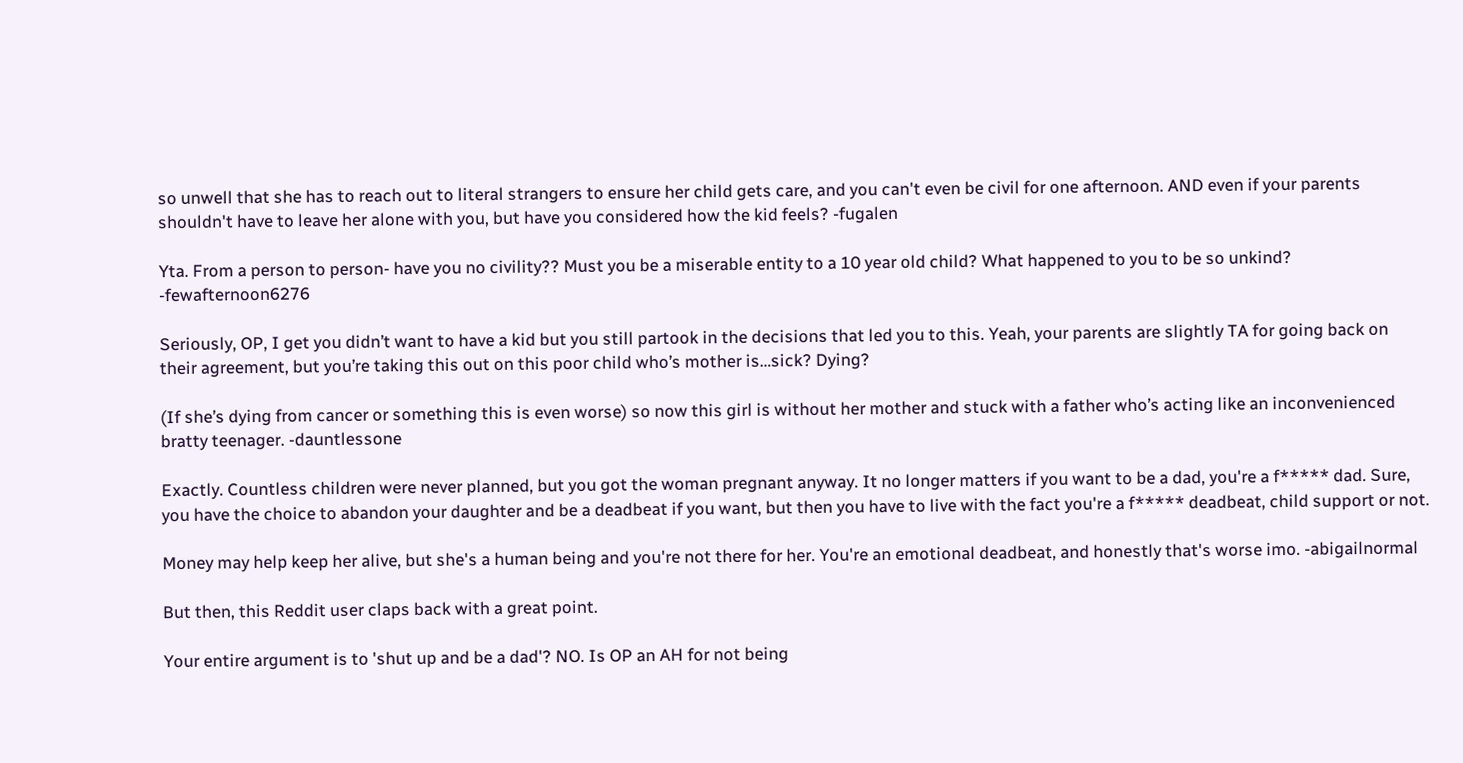so unwell that she has to reach out to literal strangers to ensure her child gets care, and you can't even be civil for one afternoon. AND even if your parents shouldn't have to leave her alone with you, but have you considered how the kid feels? -fugalen

Yta. From a person to person- have you no civility?? Must you be a miserable entity to a 10 year old child? What happened to you to be so unkind? -fewafternoon6276

Seriously, OP, I get you didn’t want to have a kid but you still partook in the decisions that led you to this. Yeah, your parents are slightly TA for going back on their agreement, but you’re taking this out on this poor child who’s mother is…sick? Dying?

(If she’s dying from cancer or something this is even worse) so now this girl is without her mother and stuck with a father who’s acting like an inconvenienced bratty teenager. -dauntlessone

Exactly. Countless children were never planned, but you got the woman pregnant anyway. It no longer matters if you want to be a dad, you're a f***** dad. Sure, you have the choice to abandon your daughter and be a deadbeat if you want, but then you have to live with the fact you're a f***** deadbeat, child support or not.

Money may help keep her alive, but she's a human being and you're not there for her. You're an emotional deadbeat, and honestly that's worse imo. -abigailnormal

But then, this Reddit user claps back with a great point.

Your entire argument is to 'shut up and be a dad'? NO. Is OP an AH for not being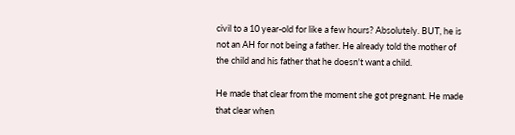civil to a 10 year-old for like a few hours? Absolutely. BUT, he is not an AH for not being a father. He already told the mother of the child and his father that he doesn't want a child.

He made that clear from the moment she got pregnant. He made that clear when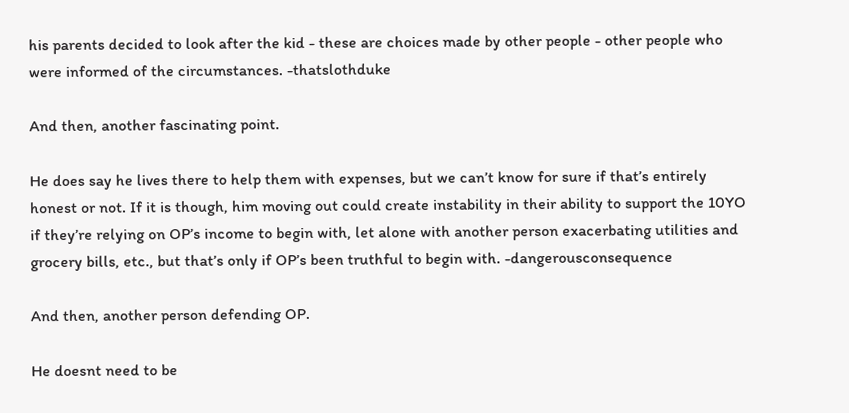his parents decided to look after the kid - these are choices made by other people - other people who were informed of the circumstances. -thatslothduke

And then, another fascinating point.

He does say he lives there to help them with expenses, but we can’t know for sure if that’s entirely honest or not. If it is though, him moving out could create instability in their ability to support the 10YO if they’re relying on OP’s income to begin with, let alone with another person exacerbating utilities and grocery bills, etc., but that’s only if OP’s been truthful to begin with. -dangerousconsequence

And then, another person defending OP.

He doesnt need to be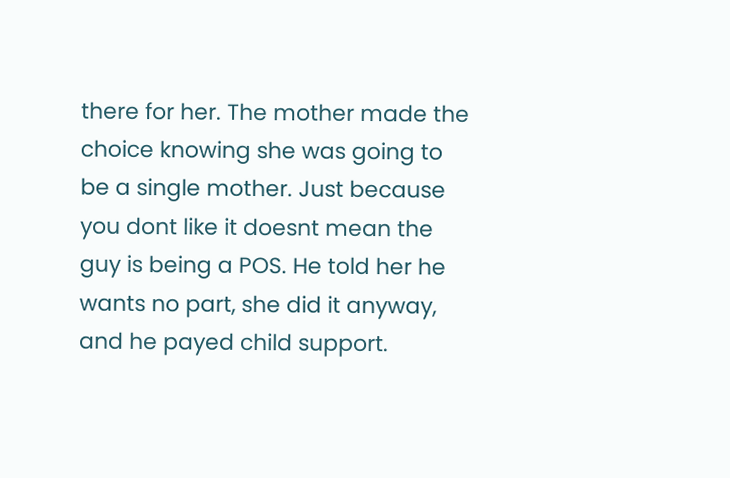there for her. The mother made the choice knowing she was going to be a single mother. Just because you dont like it doesnt mean the guy is being a POS. He told her he wants no part, she did it anyway, and he payed child support.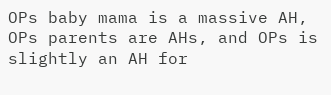OPs baby mama is a massive AH, OPs parents are AHs, and OPs is slightly an AH for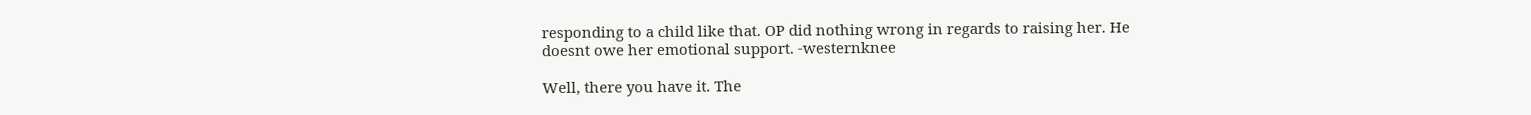responding to a child like that. OP did nothing wrong in regards to raising her. He doesnt owe her emotional support. -westernknee

Well, there you have it. The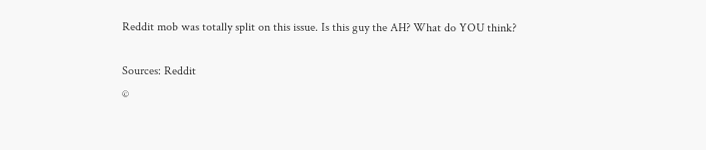Reddit mob was totally split on this issue. Is this guy the AH? What do YOU think?

Sources: Reddit
©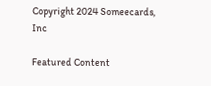Copyright 2024 Someecards, Inc

Featured Content